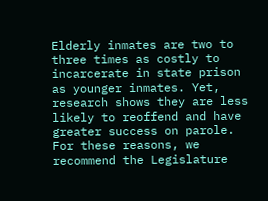Elderly inmates are two to three times as costly to incarcerate in state prison as younger inmates. Yet, research shows they are less likely to reoffend and have greater success on parole. For these reasons, we recommend the Legislature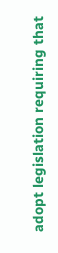adopt legislation requiring that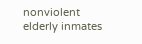nonviolent elderly inmates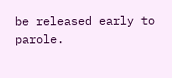be released early to parole.